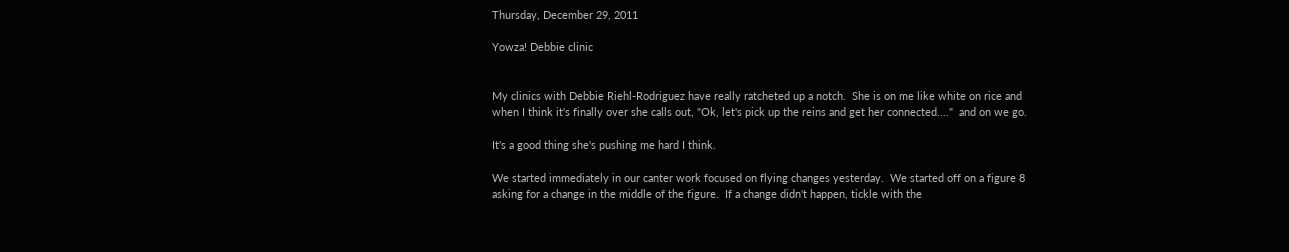Thursday, December 29, 2011

Yowza! Debbie clinic


My clinics with Debbie Riehl-Rodriguez have really ratcheted up a notch.  She is on me like white on rice and when I think it's finally over she calls out, "Ok, let's pick up the reins and get her connected...."  and on we go.

It's a good thing she's pushing me hard I think.

We started immediately in our canter work focused on flying changes yesterday.  We started off on a figure 8 asking for a change in the middle of the figure.  If a change didn't happen, tickle with the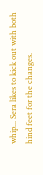whip... Sera likes to kick out with both hind feet for the changes.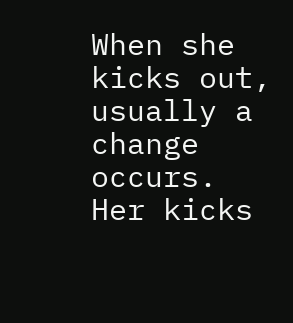When she kicks out, usually a change occurs.  Her kicks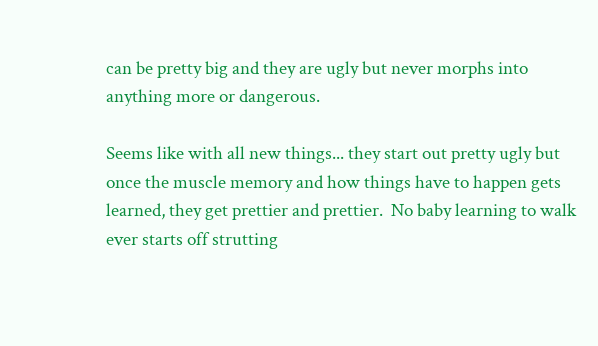can be pretty big and they are ugly but never morphs into anything more or dangerous.

Seems like with all new things... they start out pretty ugly but once the muscle memory and how things have to happen gets learned, they get prettier and prettier.  No baby learning to walk ever starts off strutting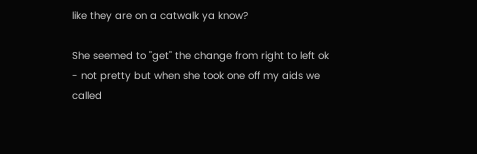like they are on a catwalk ya know?

She seemed to "get" the change from right to left ok - not pretty but when she took one off my aids we called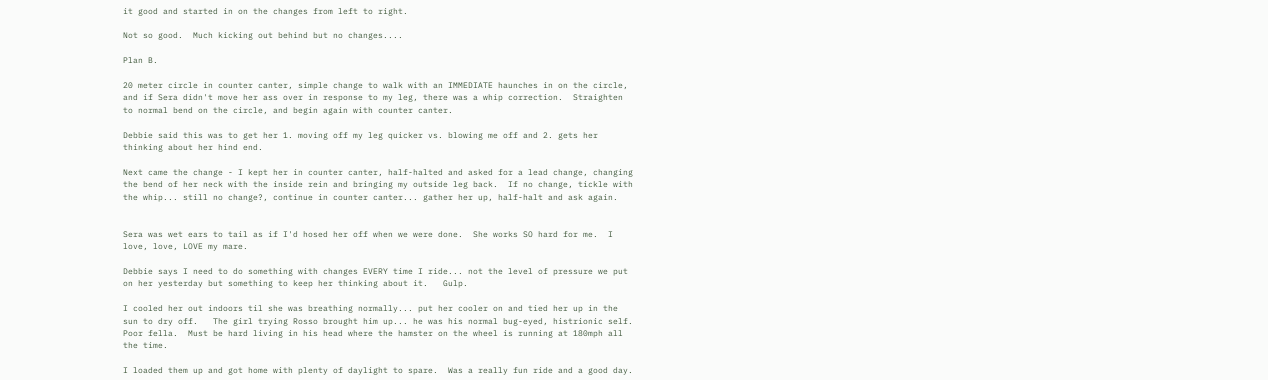it good and started in on the changes from left to right.

Not so good.  Much kicking out behind but no changes....

Plan B.

20 meter circle in counter canter, simple change to walk with an IMMEDIATE haunches in on the circle,  and if Sera didn't move her ass over in response to my leg, there was a whip correction.  Straighten to normal bend on the circle, and begin again with counter canter.

Debbie said this was to get her 1. moving off my leg quicker vs. blowing me off and 2. gets her thinking about her hind end.

Next came the change - I kept her in counter canter, half-halted and asked for a lead change, changing the bend of her neck with the inside rein and bringing my outside leg back.  If no change, tickle with the whip... still no change?, continue in counter canter... gather her up, half-halt and ask again.


Sera was wet ears to tail as if I'd hosed her off when we were done.  She works SO hard for me.  I love, love, LOVE my mare.

Debbie says I need to do something with changes EVERY time I ride... not the level of pressure we put on her yesterday but something to keep her thinking about it.   Gulp.

I cooled her out indoors til she was breathing normally... put her cooler on and tied her up in the sun to dry off.   The girl trying Rosso brought him up... he was his normal bug-eyed, histrionic self.  Poor fella.  Must be hard living in his head where the hamster on the wheel is running at 180mph all the time.

I loaded them up and got home with plenty of daylight to spare.  Was a really fun ride and a good day.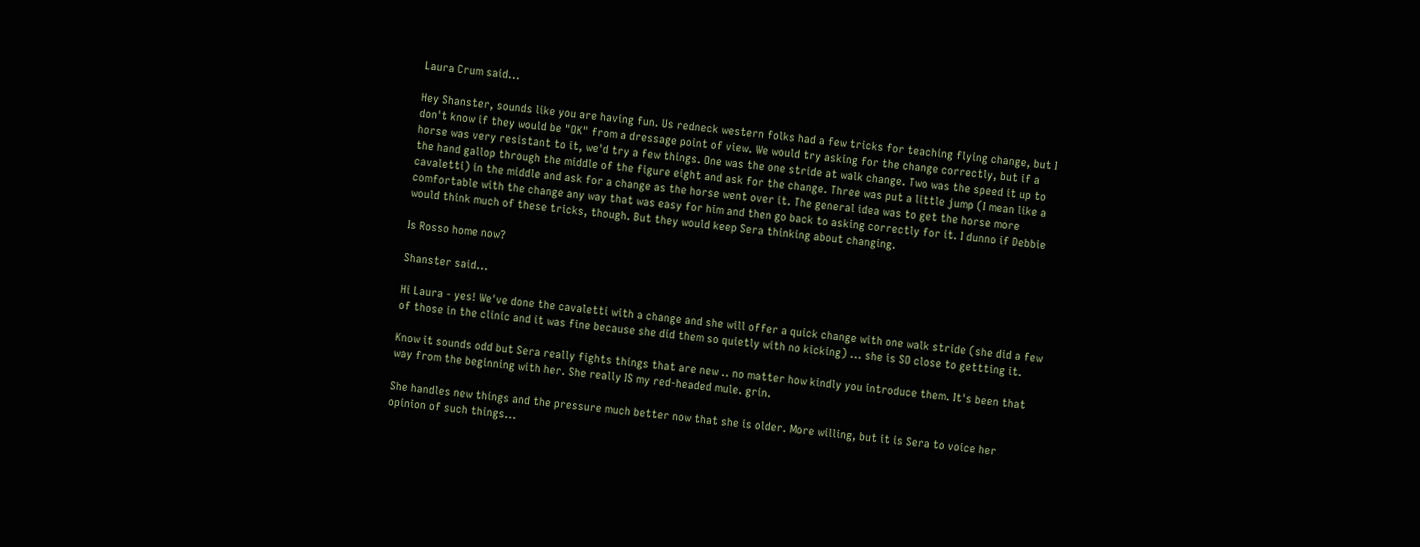Laura Crum said...

Hey Shanster, sounds like you are having fun. Us redneck western folks had a few tricks for teaching flying change, but I don't know if they would be "OK" from a dressage point of view. We would try asking for the change correctly, but if a horse was very resistant to it, we'd try a few things. One was the one stride at walk change. Two was the speed it up to the hand gallop through the middle of the figure eight and ask for the change. Three was put a little jump (I mean like a cavaletti) in the middle and ask for a change as the horse went over it. The general idea was to get the horse more comfortable with the change any way that was easy for him and then go back to asking correctly for it. I dunno if Debbie would think much of these tricks, though. But they would keep Sera thinking about changing.

Is Rosso home now?

Shanster said...

Hi Laura - yes! We've done the cavaletti with a change and she will offer a quick change with one walk stride (she did a few of those in the clinic and it was fine because she did them so quietly with no kicking) ... she is SO close to gettting it.

Know it sounds odd but Sera really fights things that are new .. no matter how kindly you introduce them. It's been that way from the beginning with her. She really IS my red-headed mule. grin.

She handles new things and the pressure much better now that she is older. More willing, but it is Sera to voice her opinion of such things...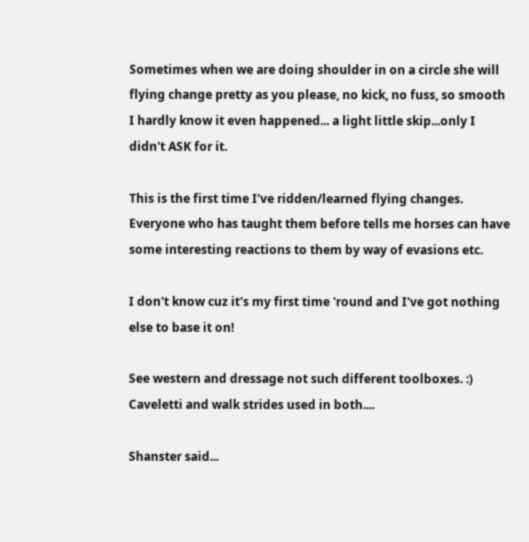Sometimes when we are doing shoulder in on a circle she will flying change pretty as you please, no kick, no fuss, so smooth I hardly know it even happened... a light little skip...only I didn't ASK for it.

This is the first time I've ridden/learned flying changes. Everyone who has taught them before tells me horses can have some interesting reactions to them by way of evasions etc.

I don't know cuz it's my first time 'round and I've got nothing else to base it on!

See western and dressage not such different toolboxes. :) Caveletti and walk strides used in both....

Shanster said...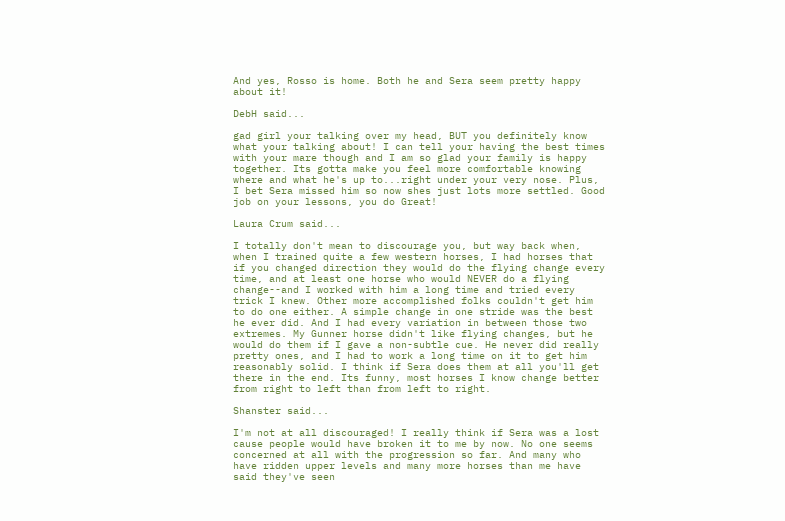And yes, Rosso is home. Both he and Sera seem pretty happy about it!

DebH said...

gad girl your talking over my head, BUT you definitely know what your talking about! I can tell your having the best times with your mare though and I am so glad your family is happy together. Its gotta make you feel more comfortable knowing where and what he's up to...right under your very nose. Plus, I bet Sera missed him so now shes just lots more settled. Good job on your lessons, you do Great!

Laura Crum said...

I totally don't mean to discourage you, but way back when, when I trained quite a few western horses, I had horses that if you changed direction they would do the flying change every time, and at least one horse who would NEVER do a flying change--and I worked with him a long time and tried every trick I knew. Other more accomplished folks couldn't get him to do one either. A simple change in one stride was the best he ever did. And I had every variation in between those two extremes. My Gunner horse didn't like flying changes, but he would do them if I gave a non-subtle cue. He never did really pretty ones, and I had to work a long time on it to get him reasonably solid. I think if Sera does them at all you'll get there in the end. Its funny, most horses I know change better from right to left than from left to right.

Shanster said...

I'm not at all discouraged! I really think if Sera was a lost cause people would have broken it to me by now. No one seems concerned at all with the progression so far. And many who have ridden upper levels and many more horses than me have said they've seen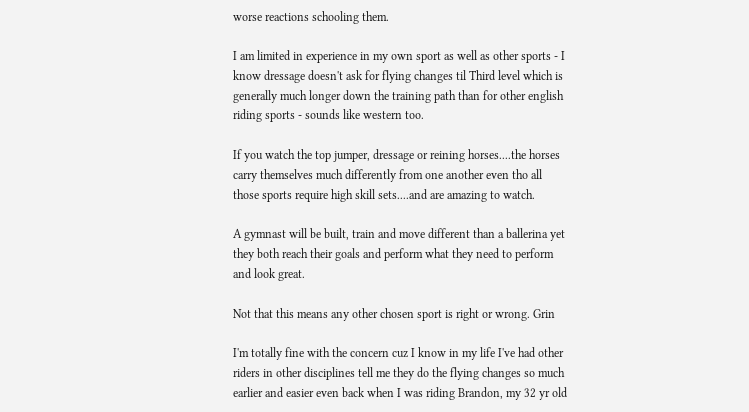worse reactions schooling them.

I am limited in experience in my own sport as well as other sports - I know dressage doesn't ask for flying changes til Third level which is generally much longer down the training path than for other english riding sports - sounds like western too.

If you watch the top jumper, dressage or reining horses....the horses carry themselves much differently from one another even tho all those sports require high skill sets....and are amazing to watch.

A gymnast will be built, train and move different than a ballerina yet they both reach their goals and perform what they need to perform and look great.

Not that this means any other chosen sport is right or wrong. Grin

I'm totally fine with the concern cuz I know in my life I've had other riders in other disciplines tell me they do the flying changes so much earlier and easier even back when I was riding Brandon, my 32 yr old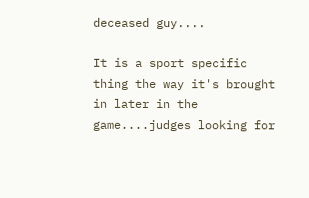deceased guy....

It is a sport specific thing the way it's brought in later in the game....judges looking for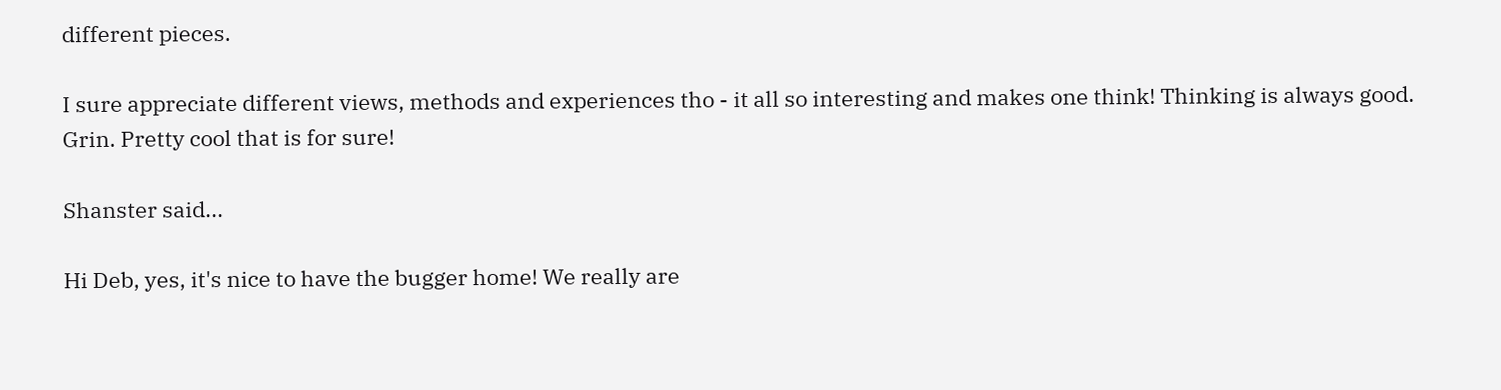different pieces.

I sure appreciate different views, methods and experiences tho - it all so interesting and makes one think! Thinking is always good. Grin. Pretty cool that is for sure!

Shanster said...

Hi Deb, yes, it's nice to have the bugger home! We really are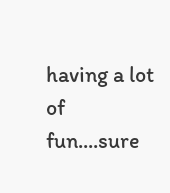having a lot of fun....sure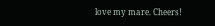love my mare. Cheers!